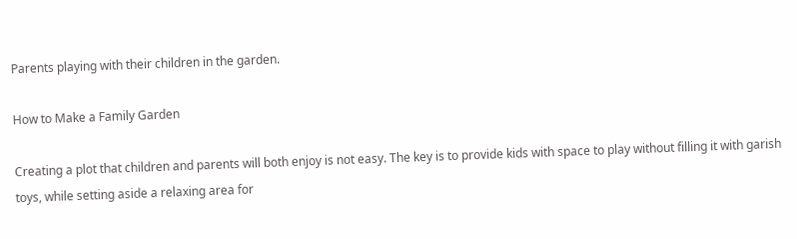Parents playing with their children in the garden.

How to Make a Family Garden

Creating a plot that children and parents will both enjoy is not easy. The key is to provide kids with space to play without filling it with garish toys, while setting aside a relaxing area for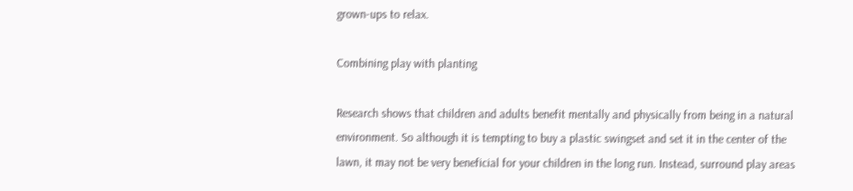grown-ups to relax.

Combining play with planting

Research shows that children and adults benefit mentally and physically from being in a natural environment. So although it is tempting to buy a plastic swingset and set it in the center of the lawn, it may not be very beneficial for your children in the long run. Instead, surround play areas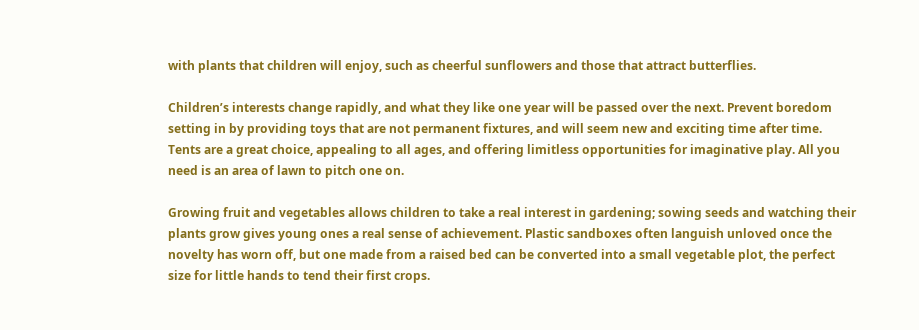with plants that children will enjoy, such as cheerful sunflowers and those that attract butterflies.

Children’s interests change rapidly, and what they like one year will be passed over the next. Prevent boredom setting in by providing toys that are not permanent fixtures, and will seem new and exciting time after time. Tents are a great choice, appealing to all ages, and offering limitless opportunities for imaginative play. All you need is an area of lawn to pitch one on.

Growing fruit and vegetables allows children to take a real interest in gardening; sowing seeds and watching their plants grow gives young ones a real sense of achievement. Plastic sandboxes often languish unloved once the novelty has worn off, but one made from a raised bed can be converted into a small vegetable plot, the perfect size for little hands to tend their first crops.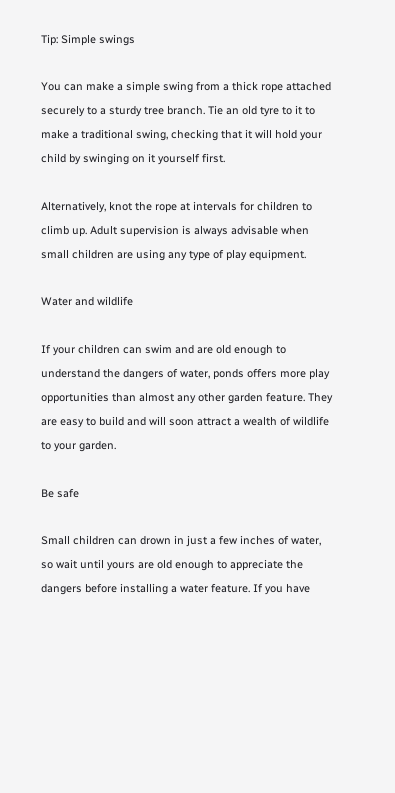Tip: Simple swings

You can make a simple swing from a thick rope attached securely to a sturdy tree branch. Tie an old tyre to it to make a traditional swing, checking that it will hold your child by swinging on it yourself first.

Alternatively, knot the rope at intervals for children to climb up. Adult supervision is always advisable when small children are using any type of play equipment.

Water and wildlife

If your children can swim and are old enough to understand the dangers of water, ponds offers more play opportunities than almost any other garden feature. They are easy to build and will soon attract a wealth of wildlife to your garden.

Be safe

Small children can drown in just a few inches of water, so wait until yours are old enough to appreciate the dangers before installing a water feature. If you have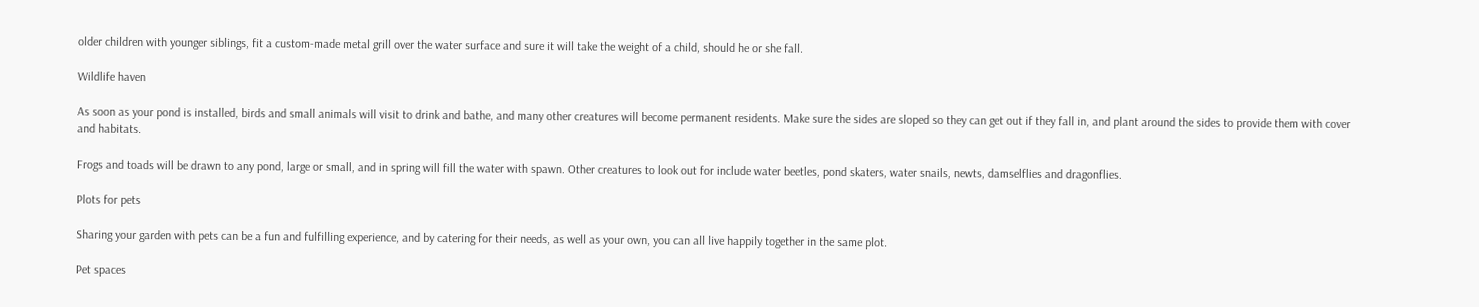older children with younger siblings, fit a custom-made metal grill over the water surface and sure it will take the weight of a child, should he or she fall.

Wildlife haven

As soon as your pond is installed, birds and small animals will visit to drink and bathe, and many other creatures will become permanent residents. Make sure the sides are sloped so they can get out if they fall in, and plant around the sides to provide them with cover and habitats.

Frogs and toads will be drawn to any pond, large or small, and in spring will fill the water with spawn. Other creatures to look out for include water beetles, pond skaters, water snails, newts, damselflies and dragonflies.

Plots for pets

Sharing your garden with pets can be a fun and fulfilling experience, and by catering for their needs, as well as your own, you can all live happily together in the same plot.

Pet spaces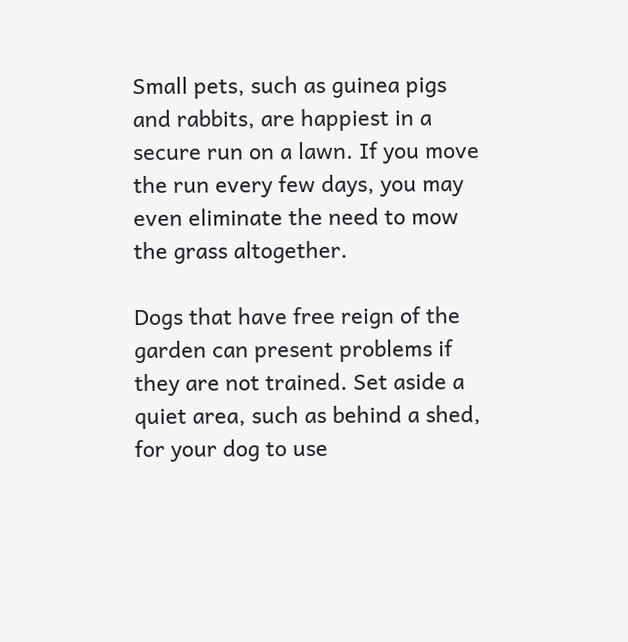Small pets, such as guinea pigs and rabbits, are happiest in a secure run on a lawn. If you move the run every few days, you may even eliminate the need to mow the grass altogether.

Dogs that have free reign of the garden can present problems if they are not trained. Set aside a quiet area, such as behind a shed, for your dog to use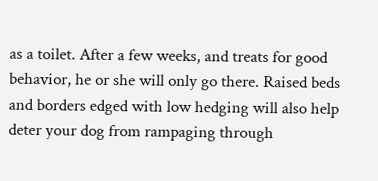as a toilet. After a few weeks, and treats for good behavior, he or she will only go there. Raised beds and borders edged with low hedging will also help deter your dog from rampaging through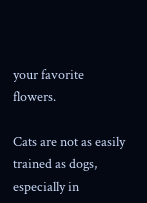your favorite flowers.

Cats are not as easily trained as dogs, especially in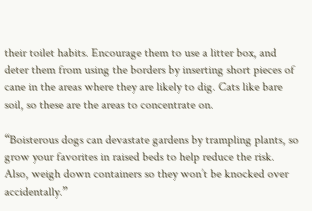their toilet habits. Encourage them to use a litter box, and deter them from using the borders by inserting short pieces of cane in the areas where they are likely to dig. Cats like bare soil, so these are the areas to concentrate on.

“Boisterous dogs can devastate gardens by trampling plants, so grow your favorites in raised beds to help reduce the risk. Also, weigh down containers so they won’t be knocked over accidentally.”